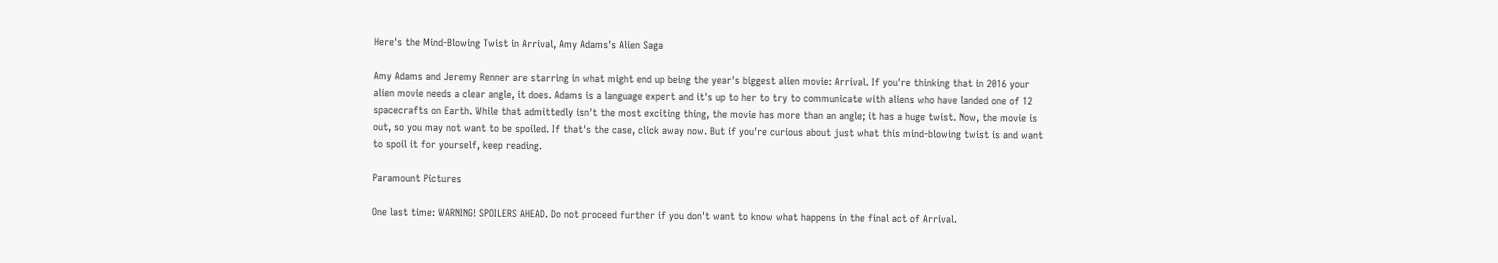Here's the Mind-Blowing Twist in Arrival, Amy Adams's Alien Saga

Amy Adams and Jeremy Renner are starring in what might end up being the year's biggest alien movie: Arrival. If you're thinking that in 2016 your alien movie needs a clear angle, it does. Adams is a language expert and it's up to her to try to communicate with aliens who have landed one of 12 spacecrafts on Earth. While that admittedly isn't the most exciting thing, the movie has more than an angle; it has a huge twist. Now, the movie is out, so you may not want to be spoiled. If that's the case, click away now. But if you're curious about just what this mind-blowing twist is and want to spoil it for yourself, keep reading.

Paramount Pictures

One last time: WARNING! SPOILERS AHEAD. Do not proceed further if you don't want to know what happens in the final act of Arrival.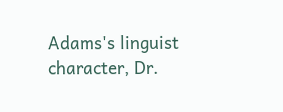Adams's linguist character, Dr.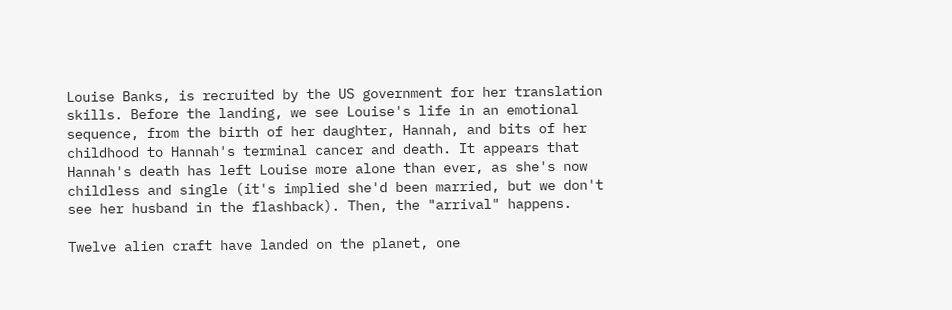Louise Banks, is recruited by the US government for her translation skills. Before the landing, we see Louise's life in an emotional sequence, from the birth of her daughter, Hannah, and bits of her childhood to Hannah's terminal cancer and death. It appears that Hannah's death has left Louise more alone than ever, as she's now childless and single (it's implied she'd been married, but we don't see her husband in the flashback). Then, the "arrival" happens.

Twelve alien craft have landed on the planet, one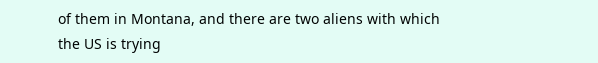of them in Montana, and there are two aliens with which the US is trying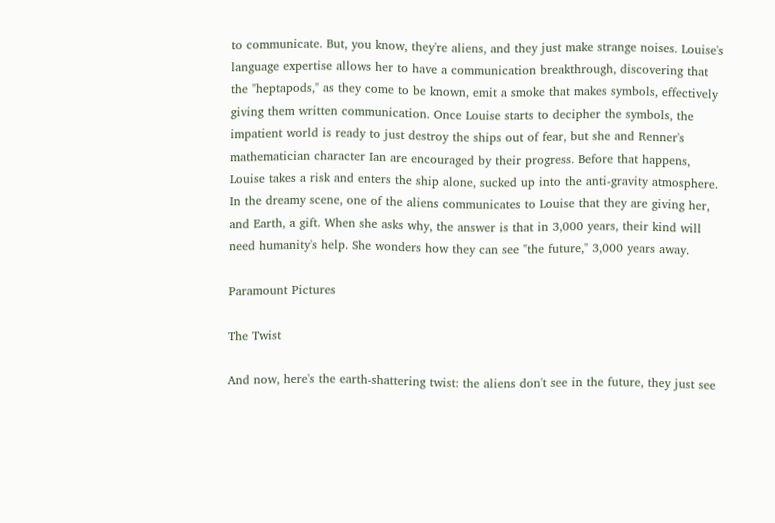to communicate. But, you know, they're aliens, and they just make strange noises. Louise's language expertise allows her to have a communication breakthrough, discovering that the "heptapods," as they come to be known, emit a smoke that makes symbols, effectively giving them written communication. Once Louise starts to decipher the symbols, the impatient world is ready to just destroy the ships out of fear, but she and Renner's mathematician character Ian are encouraged by their progress. Before that happens, Louise takes a risk and enters the ship alone, sucked up into the anti-gravity atmosphere. In the dreamy scene, one of the aliens communicates to Louise that they are giving her, and Earth, a gift. When she asks why, the answer is that in 3,000 years, their kind will need humanity's help. She wonders how they can see "the future," 3,000 years away.

Paramount Pictures

The Twist

And now, here's the earth-shattering twist: the aliens don't see in the future, they just see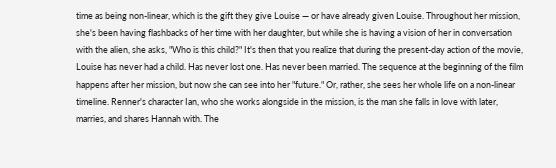time as being non-linear, which is the gift they give Louise — or have already given Louise. Throughout her mission, she's been having flashbacks of her time with her daughter, but while she is having a vision of her in conversation with the alien, she asks, "Who is this child?" It's then that you realize that during the present-day action of the movie, Louise has never had a child. Has never lost one. Has never been married. The sequence at the beginning of the film happens after her mission, but now she can see into her "future." Or, rather, she sees her whole life on a non-linear timeline. Renner's character Ian, who she works alongside in the mission, is the man she falls in love with later, marries, and shares Hannah with. The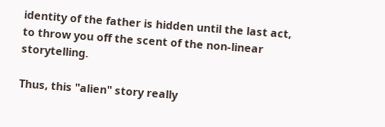identity of the father is hidden until the last act, to throw you off the scent of the non-linear storytelling.

Thus, this "alien" story really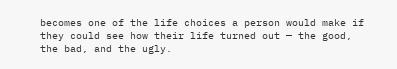becomes one of the life choices a person would make if they could see how their life turned out — the good, the bad, and the ugly.